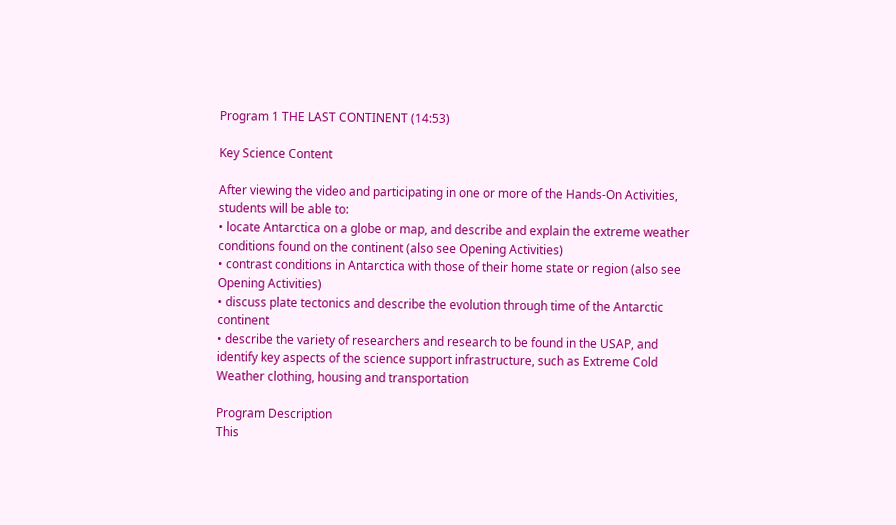Program 1 THE LAST CONTINENT (14:53)

Key Science Content

After viewing the video and participating in one or more of the Hands-On Activities, students will be able to:
• locate Antarctica on a globe or map, and describe and explain the extreme weather conditions found on the continent (also see Opening Activities)
• contrast conditions in Antarctica with those of their home state or region (also see Opening Activities)
• discuss plate tectonics and describe the evolution through time of the Antarctic continent
• describe the variety of researchers and research to be found in the USAP, and identify key aspects of the science support infrastructure, such as Extreme Cold Weather clothing, housing and transportation

Program Description
This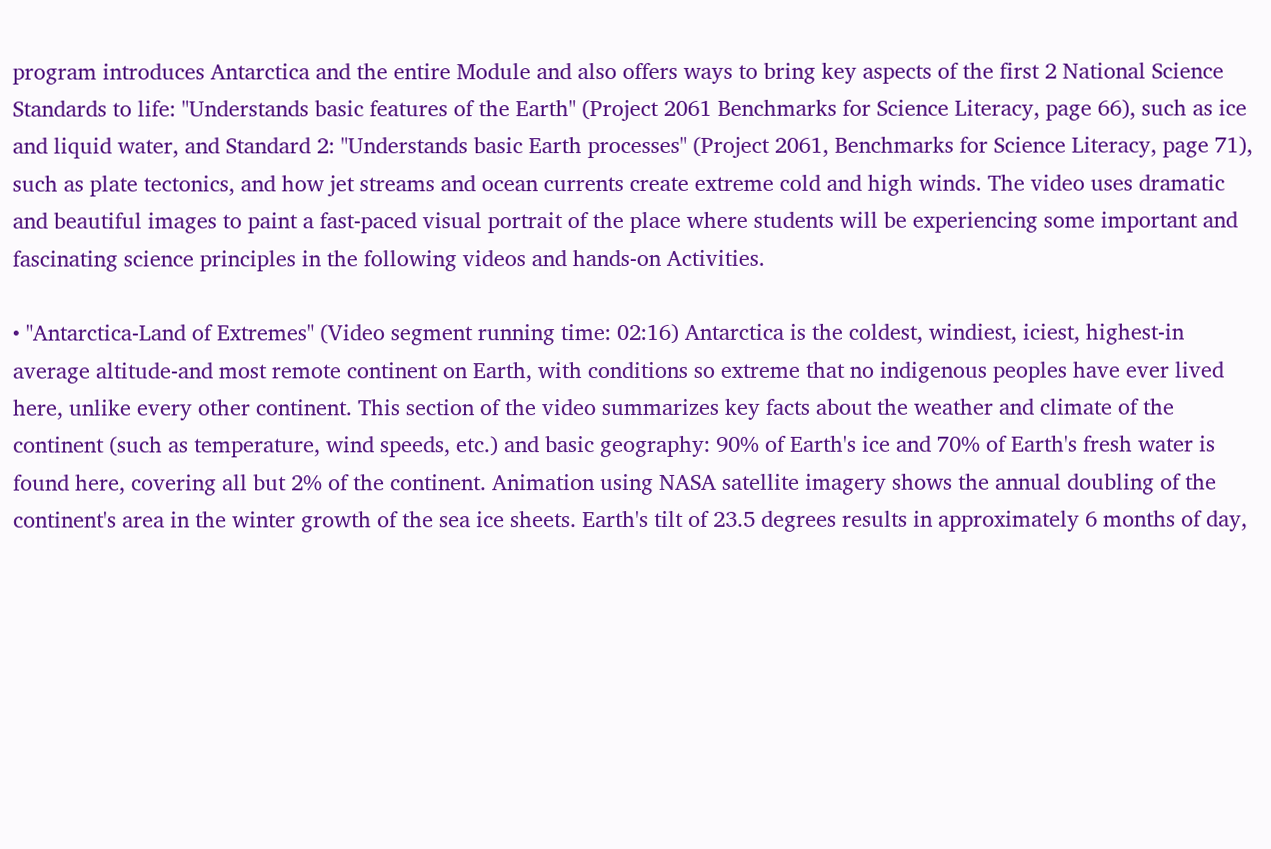program introduces Antarctica and the entire Module and also offers ways to bring key aspects of the first 2 National Science Standards to life: "Understands basic features of the Earth" (Project 2061 Benchmarks for Science Literacy, page 66), such as ice and liquid water, and Standard 2: "Understands basic Earth processes" (Project 2061, Benchmarks for Science Literacy, page 71), such as plate tectonics, and how jet streams and ocean currents create extreme cold and high winds. The video uses dramatic and beautiful images to paint a fast-paced visual portrait of the place where students will be experiencing some important and fascinating science principles in the following videos and hands-on Activities.

• "Antarctica-Land of Extremes" (Video segment running time: 02:16) Antarctica is the coldest, windiest, iciest, highest-in average altitude-and most remote continent on Earth, with conditions so extreme that no indigenous peoples have ever lived here, unlike every other continent. This section of the video summarizes key facts about the weather and climate of the continent (such as temperature, wind speeds, etc.) and basic geography: 90% of Earth's ice and 70% of Earth's fresh water is found here, covering all but 2% of the continent. Animation using NASA satellite imagery shows the annual doubling of the continent's area in the winter growth of the sea ice sheets. Earth's tilt of 23.5 degrees results in approximately 6 months of day,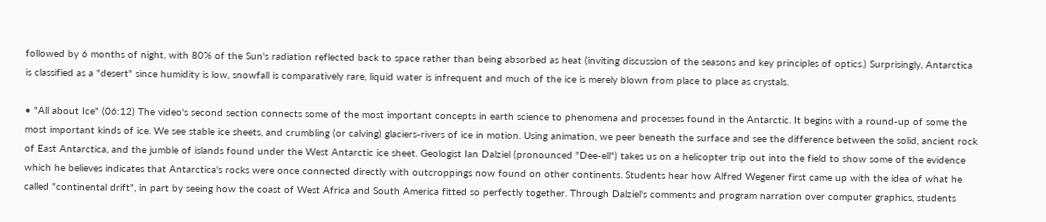followed by 6 months of night, with 80% of the Sun's radiation reflected back to space rather than being absorbed as heat (inviting discussion of the seasons and key principles of optics.) Surprisingly, Antarctica is classified as a "desert" since humidity is low, snowfall is comparatively rare, liquid water is infrequent and much of the ice is merely blown from place to place as crystals.

• "All about Ice" (06:12) The video's second section connects some of the most important concepts in earth science to phenomena and processes found in the Antarctic. It begins with a round-up of some the most important kinds of ice. We see stable ice sheets, and crumbling (or calving) glaciers-rivers of ice in motion. Using animation, we peer beneath the surface and see the difference between the solid, ancient rock of East Antarctica, and the jumble of islands found under the West Antarctic ice sheet. Geologist Ian Dalziel (pronounced "Dee-ell") takes us on a helicopter trip out into the field to show some of the evidence which he believes indicates that Antarctica's rocks were once connected directly with outcroppings now found on other continents. Students hear how Alfred Wegener first came up with the idea of what he called "continental drift", in part by seeing how the coast of West Africa and South America fitted so perfectly together. Through Dalziel's comments and program narration over computer graphics, students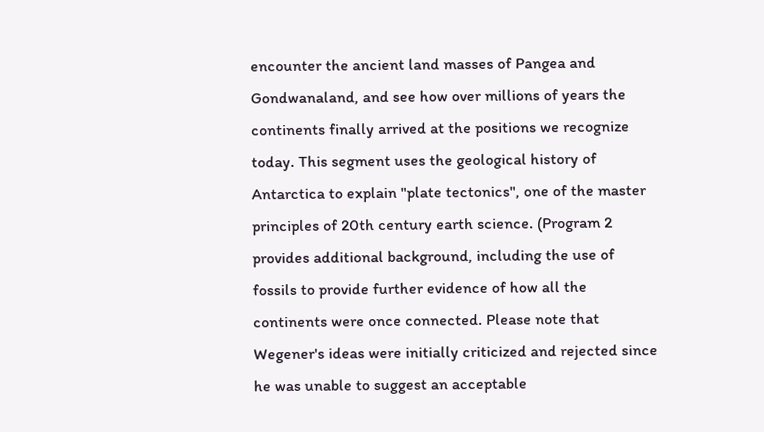encounter the ancient land masses of Pangea and Gondwanaland, and see how over millions of years the continents finally arrived at the positions we recognize today. This segment uses the geological history of Antarctica to explain "plate tectonics", one of the master principles of 20th century earth science. (Program 2 provides additional background, including the use of fossils to provide further evidence of how all the continents were once connected. Please note that Wegener's ideas were initially criticized and rejected since he was unable to suggest an acceptable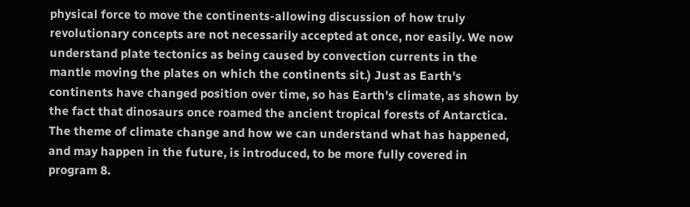physical force to move the continents-allowing discussion of how truly revolutionary concepts are not necessarily accepted at once, nor easily. We now understand plate tectonics as being caused by convection currents in the mantle moving the plates on which the continents sit.) Just as Earth's continents have changed position over time, so has Earth's climate, as shown by the fact that dinosaurs once roamed the ancient tropical forests of Antarctica. The theme of climate change and how we can understand what has happened, and may happen in the future, is introduced, to be more fully covered in program 8.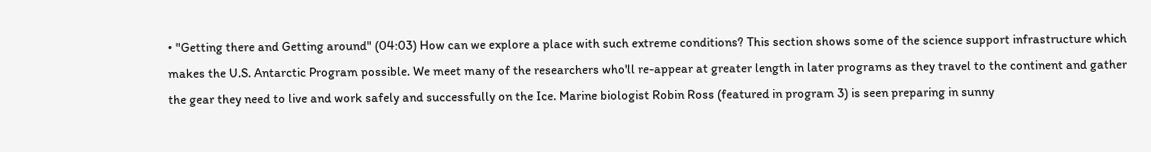• "Getting there and Getting around" (04:03) How can we explore a place with such extreme conditions? This section shows some of the science support infrastructure which makes the U.S. Antarctic Program possible. We meet many of the researchers who'll re-appear at greater length in later programs as they travel to the continent and gather the gear they need to live and work safely and successfully on the Ice. Marine biologist Robin Ross (featured in program 3) is seen preparing in sunny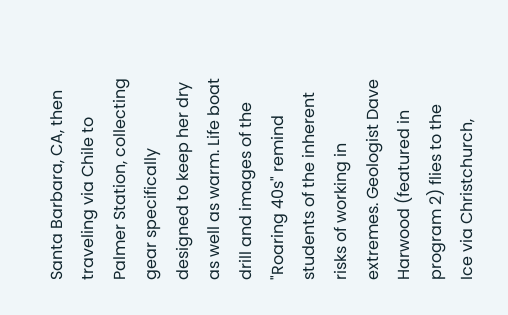Santa Barbara, CA, then traveling via Chile to Palmer Station, collecting gear specifically designed to keep her dry as well as warm. Life boat drill and images of the "Roaring 40s" remind students of the inherent risks of working in extremes. Geologist Dave Harwood (featured in program 2) flies to the Ice via Christchurch,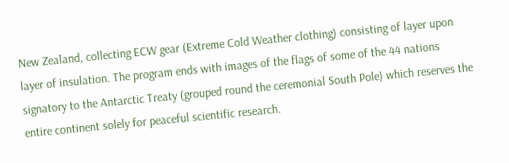New Zealand, collecting ECW gear (Extreme Cold Weather clothing) consisting of layer upon layer of insulation. The program ends with images of the flags of some of the 44 nations signatory to the Antarctic Treaty (grouped round the ceremonial South Pole) which reserves the entire continent solely for peaceful scientific research.